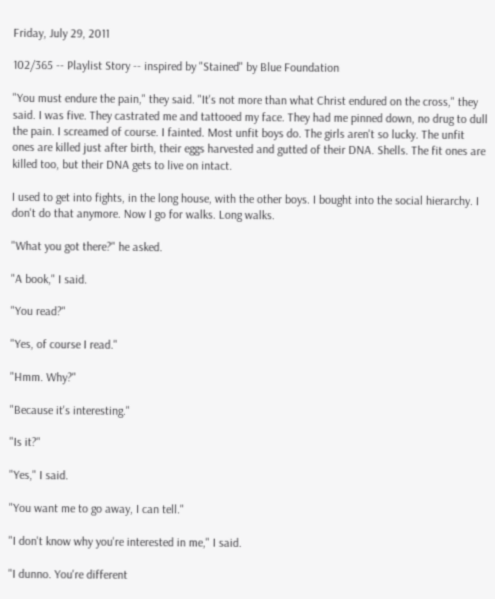Friday, July 29, 2011

102/365 -- Playlist Story -- inspired by "Stained" by Blue Foundation

"You must endure the pain," they said. "It's not more than what Christ endured on the cross," they said. I was five. They castrated me and tattooed my face. They had me pinned down, no drug to dull the pain. I screamed of course. I fainted. Most unfit boys do. The girls aren't so lucky. The unfit ones are killed just after birth, their eggs harvested and gutted of their DNA. Shells. The fit ones are killed too, but their DNA gets to live on intact.

I used to get into fights, in the long house, with the other boys. I bought into the social hierarchy. I don't do that anymore. Now I go for walks. Long walks.

"What you got there?" he asked.

"A book," I said.

"You read?"

"Yes, of course I read."

"Hmm. Why?"

"Because it's interesting."

"Is it?"

"Yes," I said.

"You want me to go away, I can tell."

"I don't know why you're interested in me," I said.

"I dunno. You're different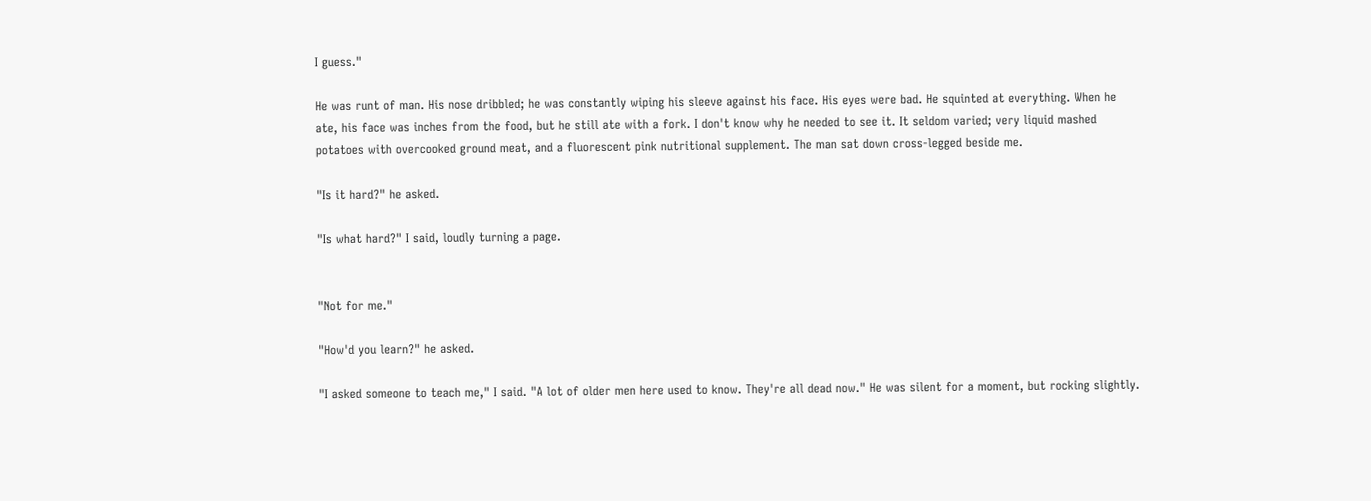I guess."

He was runt of man. His nose dribbled; he was constantly wiping his sleeve against his face. His eyes were bad. He squinted at everything. When he ate, his face was inches from the food, but he still ate with a fork. I don't know why he needed to see it. It seldom varied; very liquid mashed potatoes with overcooked ground meat, and a fluorescent pink nutritional supplement. The man sat down cross-legged beside me.

"Is it hard?" he asked.

"Is what hard?" I said, loudly turning a page.


"Not for me."

"How'd you learn?" he asked.

"I asked someone to teach me," I said. "A lot of older men here used to know. They're all dead now." He was silent for a moment, but rocking slightly.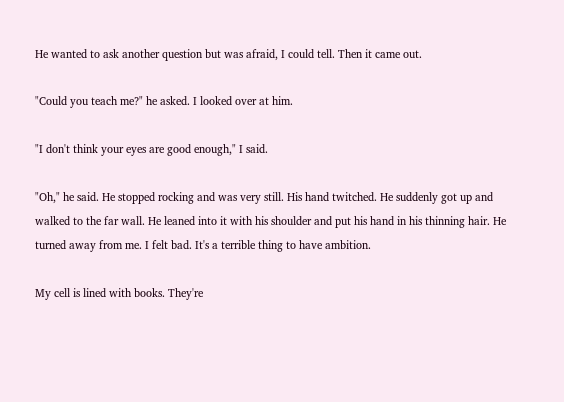He wanted to ask another question but was afraid, I could tell. Then it came out.

"Could you teach me?" he asked. I looked over at him.

"I don't think your eyes are good enough," I said.

"Oh," he said. He stopped rocking and was very still. His hand twitched. He suddenly got up and walked to the far wall. He leaned into it with his shoulder and put his hand in his thinning hair. He turned away from me. I felt bad. It's a terrible thing to have ambition.

My cell is lined with books. They're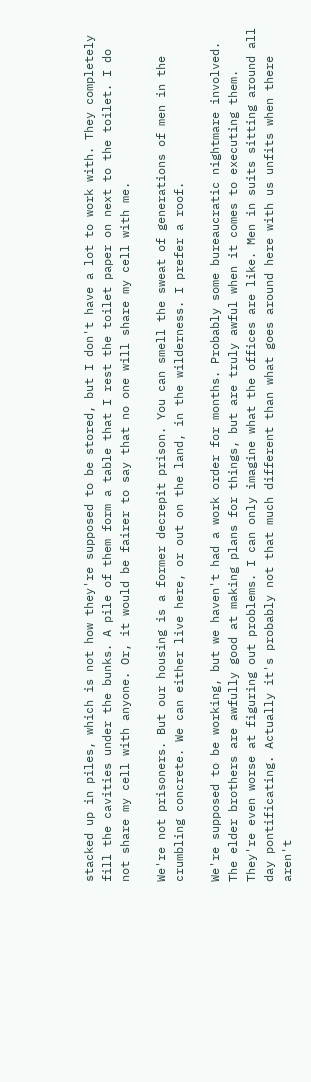stacked up in piles, which is not how they're supposed to be stored, but I don't have a lot to work with. They completely fill the cavities under the bunks. A pile of them form a table that I rest the toilet paper on next to the toilet. I do not share my cell with anyone. Or, it would be fairer to say that no one will share my cell with me.

We're not prisoners. But our housing is a former decrepit prison. You can smell the sweat of generations of men in the crumbling concrete. We can either live here, or out on the land, in the wilderness. I prefer a roof.

We're supposed to be working, but we haven't had a work order for months. Probably some bureaucratic nightmare involved. The elder brothers are awfully good at making plans for things, but are truly awful when it comes to executing them. They're even worse at figuring out problems. I can only imagine what the offices are like. Men in suits sitting around all day pontificating. Actually it's probably not that much different than what goes around here with us unfits when there aren't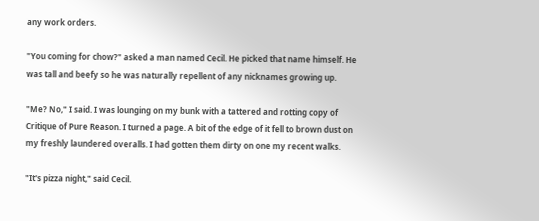any work orders.

"You coming for chow?" asked a man named Cecil. He picked that name himself. He was tall and beefy so he was naturally repellent of any nicknames growing up.

"Me? No," I said. I was lounging on my bunk with a tattered and rotting copy of Critique of Pure Reason. I turned a page. A bit of the edge of it fell to brown dust on my freshly laundered overalls. I had gotten them dirty on one my recent walks.

"It's pizza night," said Cecil.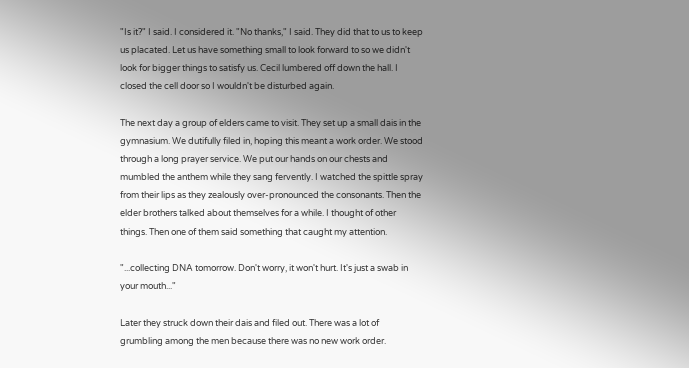"Is it?" I said. I considered it. "No thanks," I said. They did that to us to keep us placated. Let us have something small to look forward to so we didn't look for bigger things to satisfy us. Cecil lumbered off down the hall. I closed the cell door so I wouldn't be disturbed again.

The next day a group of elders came to visit. They set up a small dais in the gymnasium. We dutifully filed in, hoping this meant a work order. We stood through a long prayer service. We put our hands on our chests and mumbled the anthem while they sang fervently. I watched the spittle spray from their lips as they zealously over-pronounced the consonants. Then the elder brothers talked about themselves for a while. I thought of other things. Then one of them said something that caught my attention.

"...collecting DNA tomorrow. Don't worry, it won't hurt. It's just a swab in your mouth..."

Later they struck down their dais and filed out. There was a lot of grumbling among the men because there was no new work order.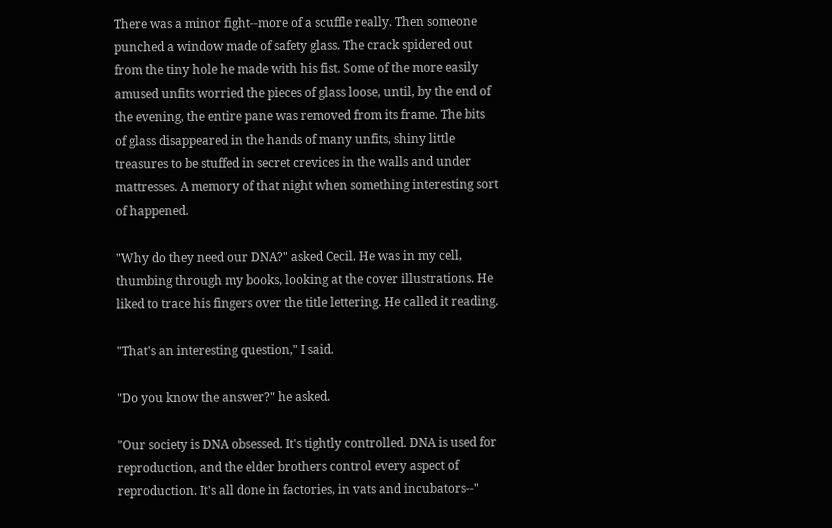There was a minor fight--more of a scuffle really. Then someone punched a window made of safety glass. The crack spidered out from the tiny hole he made with his fist. Some of the more easily amused unfits worried the pieces of glass loose, until, by the end of the evening, the entire pane was removed from its frame. The bits of glass disappeared in the hands of many unfits, shiny little treasures to be stuffed in secret crevices in the walls and under mattresses. A memory of that night when something interesting sort of happened.

"Why do they need our DNA?" asked Cecil. He was in my cell, thumbing through my books, looking at the cover illustrations. He liked to trace his fingers over the title lettering. He called it reading.

"That's an interesting question," I said.

"Do you know the answer?" he asked.

"Our society is DNA obsessed. It's tightly controlled. DNA is used for reproduction, and the elder brothers control every aspect of reproduction. It's all done in factories, in vats and incubators--"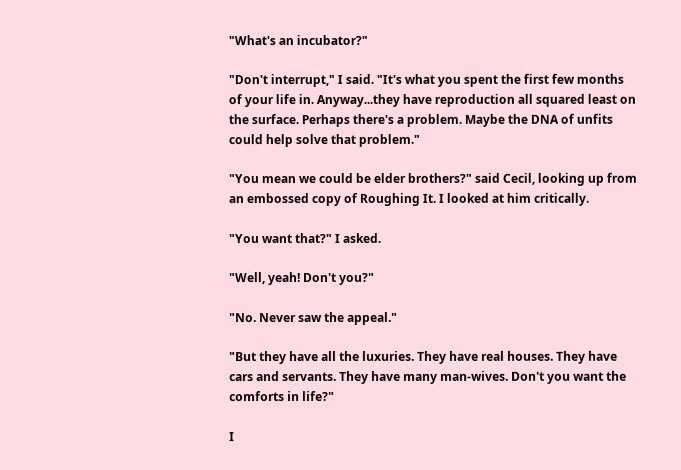"What's an incubator?"

"Don't interrupt," I said. "It's what you spent the first few months of your life in. Anyway...they have reproduction all squared least on the surface. Perhaps there's a problem. Maybe the DNA of unfits could help solve that problem."

"You mean we could be elder brothers?" said Cecil, looking up from an embossed copy of Roughing It. I looked at him critically.

"You want that?" I asked.

"Well, yeah! Don't you?"

"No. Never saw the appeal."

"But they have all the luxuries. They have real houses. They have cars and servants. They have many man-wives. Don't you want the comforts in life?"

I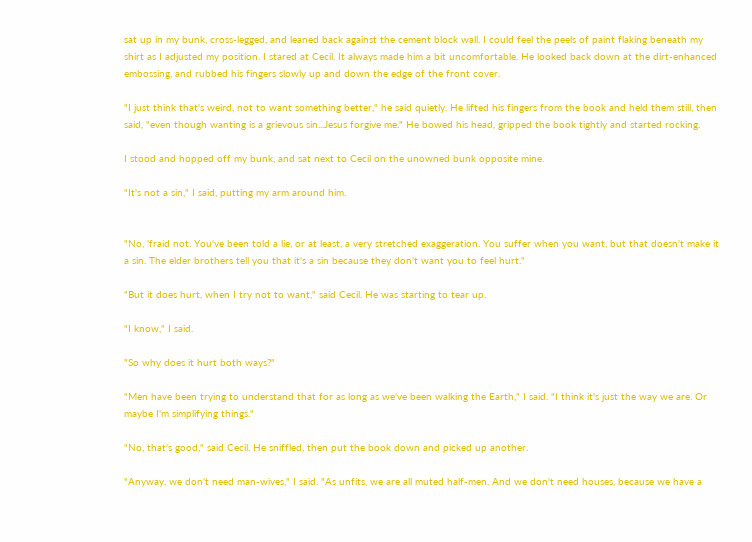sat up in my bunk, cross-legged, and leaned back against the cement block wall. I could feel the peels of paint flaking beneath my shirt as I adjusted my position. I stared at Cecil. It always made him a bit uncomfortable. He looked back down at the dirt-enhanced embossing, and rubbed his fingers slowly up and down the edge of the front cover.

"I just think that's weird, not to want something better," he said quietly. He lifted his fingers from the book and held them still, then said, "even though wanting is a grievous sin...Jesus forgive me." He bowed his head, gripped the book tightly and started rocking.

I stood and hopped off my bunk, and sat next to Cecil on the unowned bunk opposite mine.

"It's not a sin," I said, putting my arm around him.


"No, 'fraid not. You've been told a lie, or at least, a very stretched exaggeration. You suffer when you want, but that doesn't make it a sin. The elder brothers tell you that it's a sin because they don't want you to feel hurt."

"But it does hurt, when I try not to want," said Cecil. He was starting to tear up.

"I know," I said.

"So why does it hurt both ways?"

"Men have been trying to understand that for as long as we've been walking the Earth," I said. "I think it's just the way we are. Or maybe I'm simplifying things."

"No, that's good," said Cecil. He sniffled, then put the book down and picked up another.

"Anyway, we don't need man-wives," I said. "As unfits, we are all muted half-men. And we don't need houses, because we have a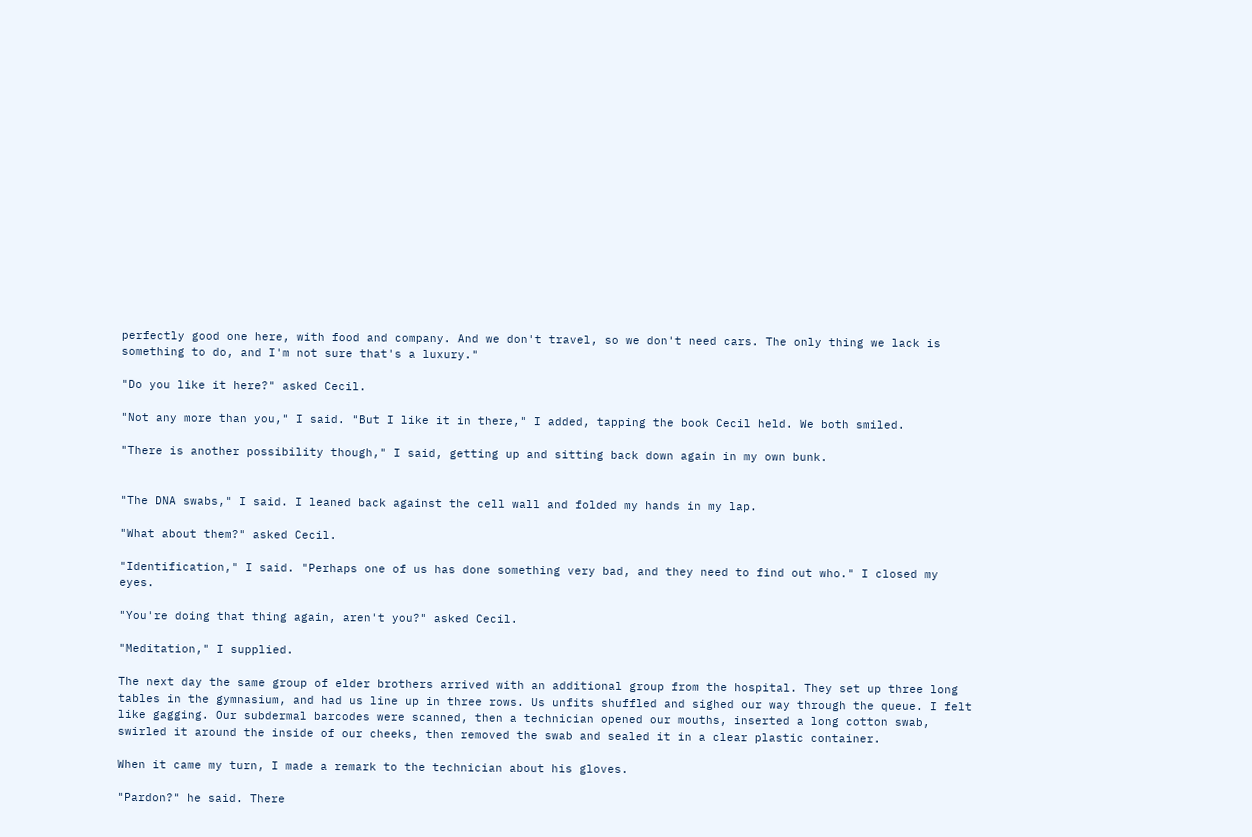perfectly good one here, with food and company. And we don't travel, so we don't need cars. The only thing we lack is something to do, and I'm not sure that's a luxury."

"Do you like it here?" asked Cecil.

"Not any more than you," I said. "But I like it in there," I added, tapping the book Cecil held. We both smiled.

"There is another possibility though," I said, getting up and sitting back down again in my own bunk.


"The DNA swabs," I said. I leaned back against the cell wall and folded my hands in my lap.

"What about them?" asked Cecil.

"Identification," I said. "Perhaps one of us has done something very bad, and they need to find out who." I closed my eyes.

"You're doing that thing again, aren't you?" asked Cecil.

"Meditation," I supplied.

The next day the same group of elder brothers arrived with an additional group from the hospital. They set up three long tables in the gymnasium, and had us line up in three rows. Us unfits shuffled and sighed our way through the queue. I felt like gagging. Our subdermal barcodes were scanned, then a technician opened our mouths, inserted a long cotton swab, swirled it around the inside of our cheeks, then removed the swab and sealed it in a clear plastic container.

When it came my turn, I made a remark to the technician about his gloves.

"Pardon?" he said. There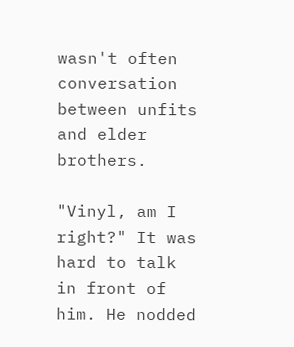wasn't often conversation between unfits and elder brothers.

"Vinyl, am I right?" It was hard to talk in front of him. He nodded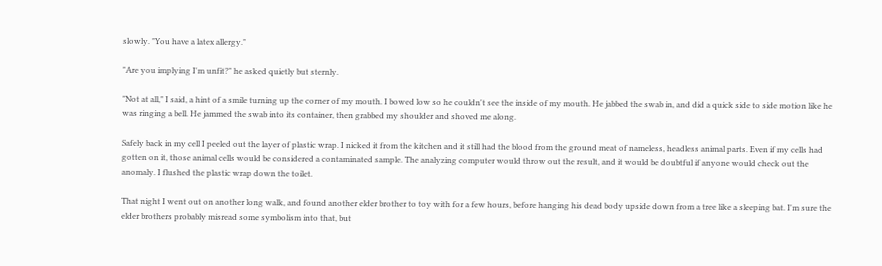slowly. "You have a latex allergy."

"Are you implying I'm unfit?" he asked quietly but sternly.

"Not at all," I said, a hint of a smile turning up the corner of my mouth. I bowed low so he couldn't see the inside of my mouth. He jabbed the swab in, and did a quick side to side motion like he was ringing a bell. He jammed the swab into its container, then grabbed my shoulder and shoved me along.

Safely back in my cell I peeled out the layer of plastic wrap. I nicked it from the kitchen and it still had the blood from the ground meat of nameless, headless animal parts. Even if my cells had gotten on it, those animal cells would be considered a contaminated sample. The analyzing computer would throw out the result, and it would be doubtful if anyone would check out the anomaly. I flushed the plastic wrap down the toilet.

That night I went out on another long walk, and found another elder brother to toy with for a few hours, before hanging his dead body upside down from a tree like a sleeping bat. I'm sure the elder brothers probably misread some symbolism into that, but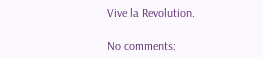Vive la Revolution.

No comments: